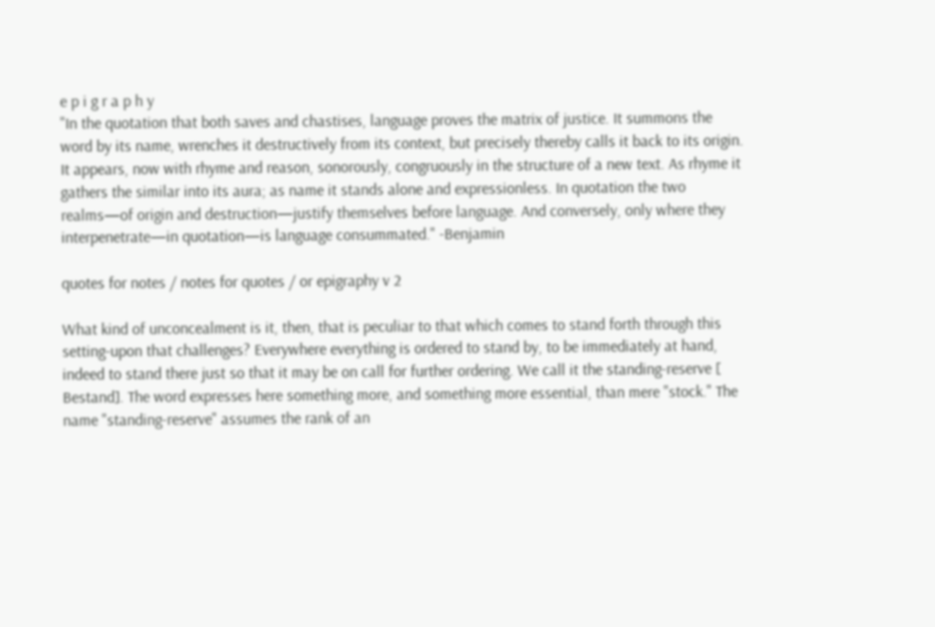e p i g r a p h y
"In the quotation that both saves and chastises, language proves the matrix of justice. It summons the word by its name, wrenches it destructively from its context, but precisely thereby calls it back to its origin. It appears, now with rhyme and reason, sonorously, congruously in the structure of a new text. As rhyme it gathers the similar into its aura; as name it stands alone and expressionless. In quotation the two realms—of origin and destruction—justify themselves before language. And conversely, only where they interpenetrate—in quotation—is language consummated." -Benjamin

quotes for notes / notes for quotes / or epigraphy v 2

What kind of unconcealment is it, then, that is peculiar to that which comes to stand forth through this setting-upon that challenges? Everywhere everything is ordered to stand by, to be immediately at hand, indeed to stand there just so that it may be on call for further ordering. We call it the standing-reserve [ Bestand]. The word expresses here something more, and something more essential, than mere "stock." The name "standing-reserve" assumes the rank of an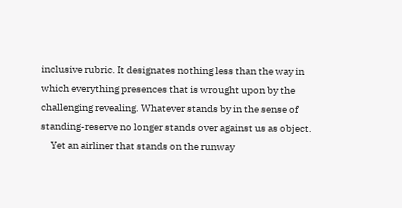inclusive rubric. It designates nothing less than the way in which everything presences that is wrought upon by the challenging revealing. Whatever stands by in the sense of standing-reserve no longer stands over against us as object.
     Yet an airliner that stands on the runway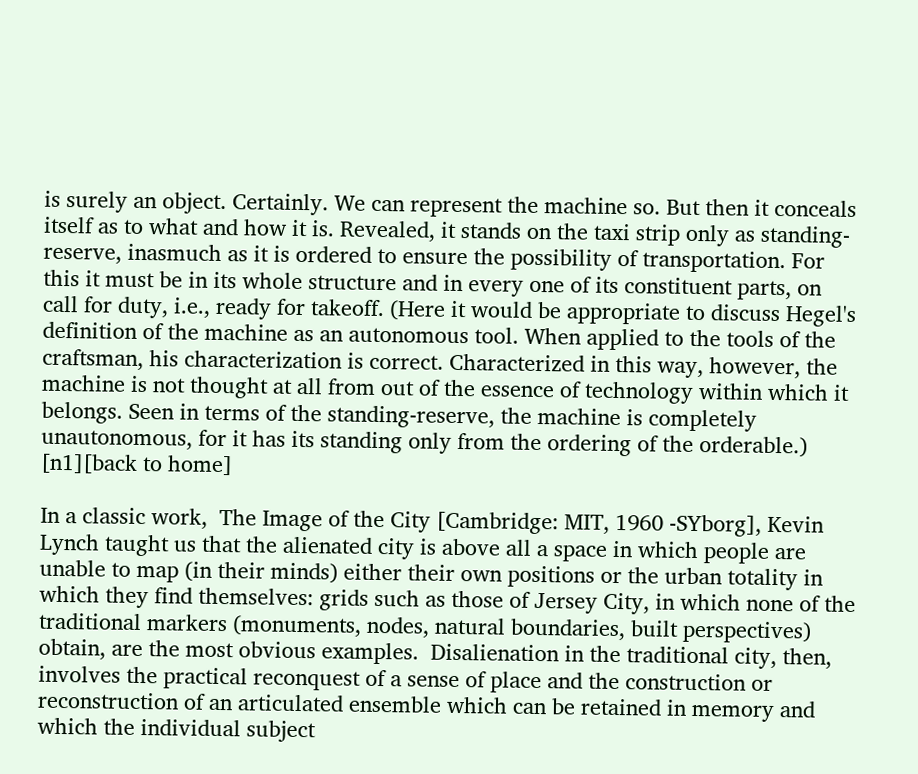is surely an object. Certainly. We can represent the machine so. But then it conceals itself as to what and how it is. Revealed, it stands on the taxi strip only as standing-reserve, inasmuch as it is ordered to ensure the possibility of transportation. For this it must be in its whole structure and in every one of its constituent parts, on call for duty, i.e., ready for takeoff. (Here it would be appropriate to discuss Hegel's definition of the machine as an autonomous tool. When applied to the tools of the craftsman, his characterization is correct. Characterized in this way, however, the machine is not thought at all from out of the essence of technology within which it belongs. Seen in terms of the standing-reserve, the machine is completely unautonomous, for it has its standing only from the ordering of the orderable.) [n1][back to home]

In a classic work,  The Image of the City [Cambridge: MIT, 1960 -SYborg], Kevin Lynch taught us that the alienated city is above all a space in which people are unable to map (in their minds) either their own positions or the urban totality in which they find themselves: grids such as those of Jersey City, in which none of the traditional markers (monuments, nodes, natural boundaries, built perspectives) obtain, are the most obvious examples.  Disalienation in the traditional city, then, involves the practical reconquest of a sense of place and the construction or reconstruction of an articulated ensemble which can be retained in memory and which the individual subject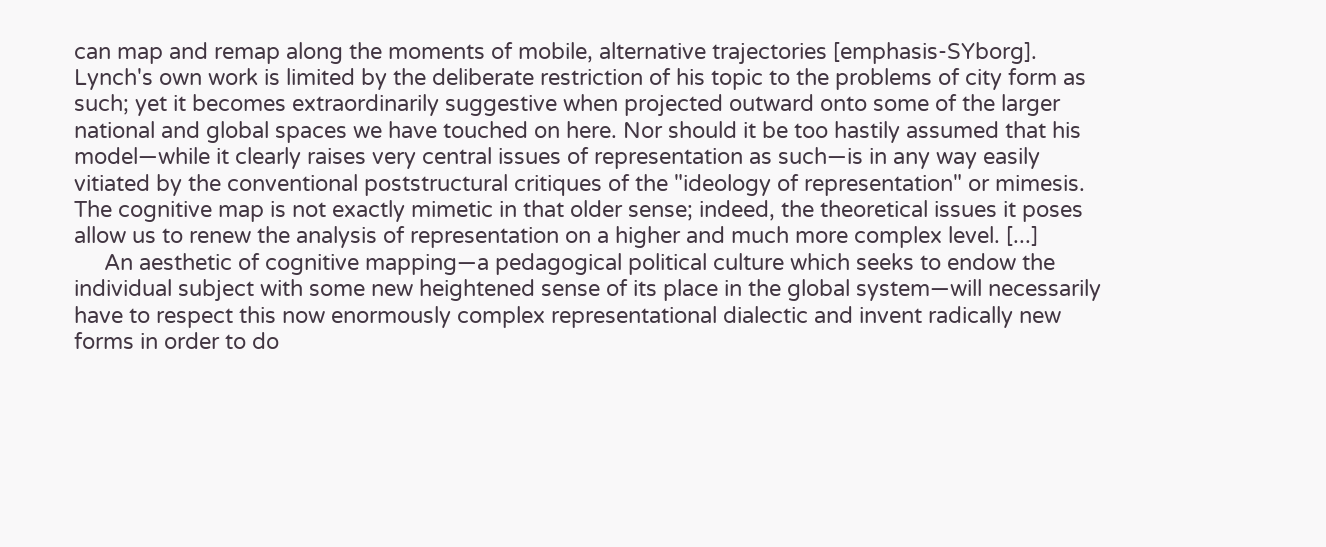can map and remap along the moments of mobile, alternative trajectories [emphasis-SYborg]. Lynch's own work is limited by the deliberate restriction of his topic to the problems of city form as such; yet it becomes extraordinarily suggestive when projected outward onto some of the larger national and global spaces we have touched on here. Nor should it be too hastily assumed that his model—while it clearly raises very central issues of representation as such—is in any way easily vitiated by the conventional poststructural critiques of the "ideology of representation" or mimesis. The cognitive map is not exactly mimetic in that older sense; indeed, the theoretical issues it poses allow us to renew the analysis of representation on a higher and much more complex level. [...]
     An aesthetic of cognitive mapping—a pedagogical political culture which seeks to endow the individual subject with some new heightened sense of its place in the global system—will necessarily have to respect this now enormously complex representational dialectic and invent radically new forms in order to do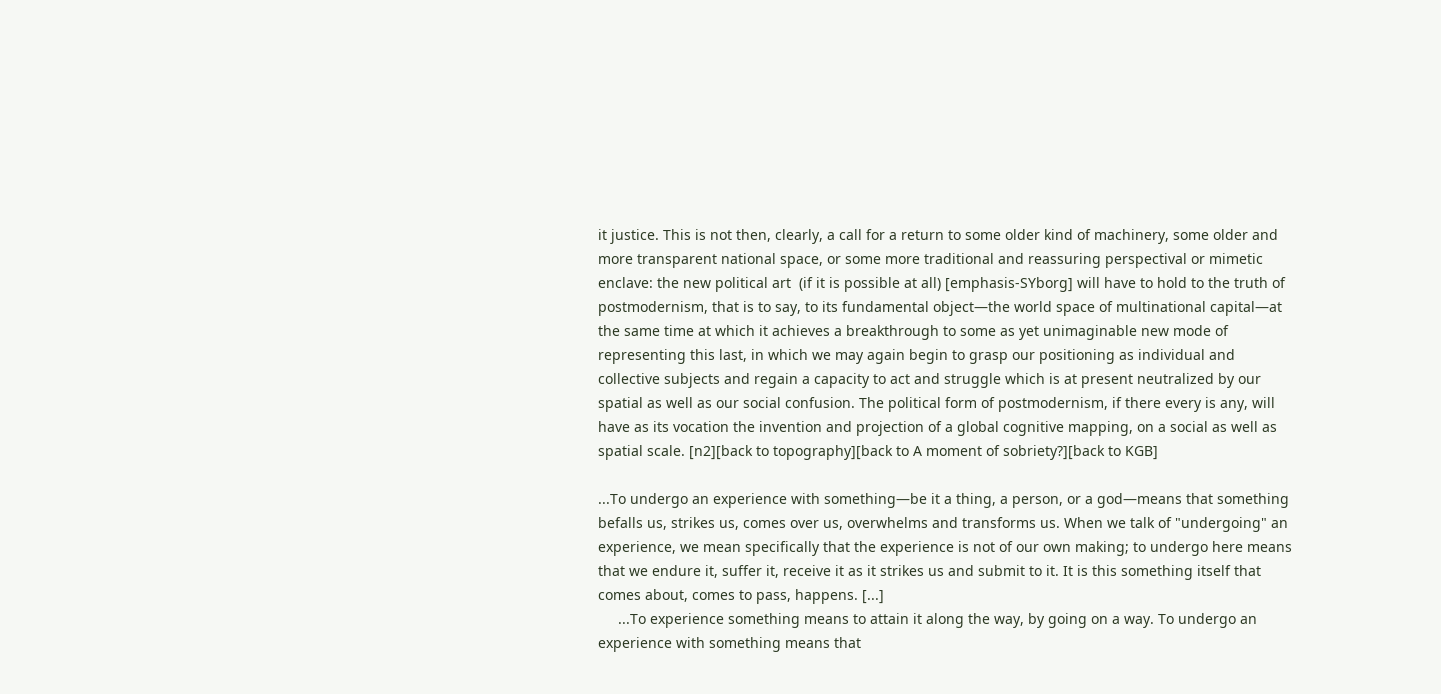it justice. This is not then, clearly, a call for a return to some older kind of machinery, some older and more transparent national space, or some more traditional and reassuring perspectival or mimetic enclave: the new political art  (if it is possible at all) [emphasis-SYborg] will have to hold to the truth of postmodernism, that is to say, to its fundamental object—the world space of multinational capital—at the same time at which it achieves a breakthrough to some as yet unimaginable new mode of representing this last, in which we may again begin to grasp our positioning as individual and collective subjects and regain a capacity to act and struggle which is at present neutralized by our spatial as well as our social confusion. The political form of postmodernism, if there every is any, will have as its vocation the invention and projection of a global cognitive mapping, on a social as well as spatial scale. [n2][back to topography][back to A moment of sobriety?][back to KGB]

...To undergo an experience with something—be it a thing, a person, or a god—means that something befalls us, strikes us, comes over us, overwhelms and transforms us. When we talk of "undergoing" an experience, we mean specifically that the experience is not of our own making; to undergo here means that we endure it, suffer it, receive it as it strikes us and submit to it. It is this something itself that comes about, comes to pass, happens. [...]
     ...To experience something means to attain it along the way, by going on a way. To undergo an experience with something means that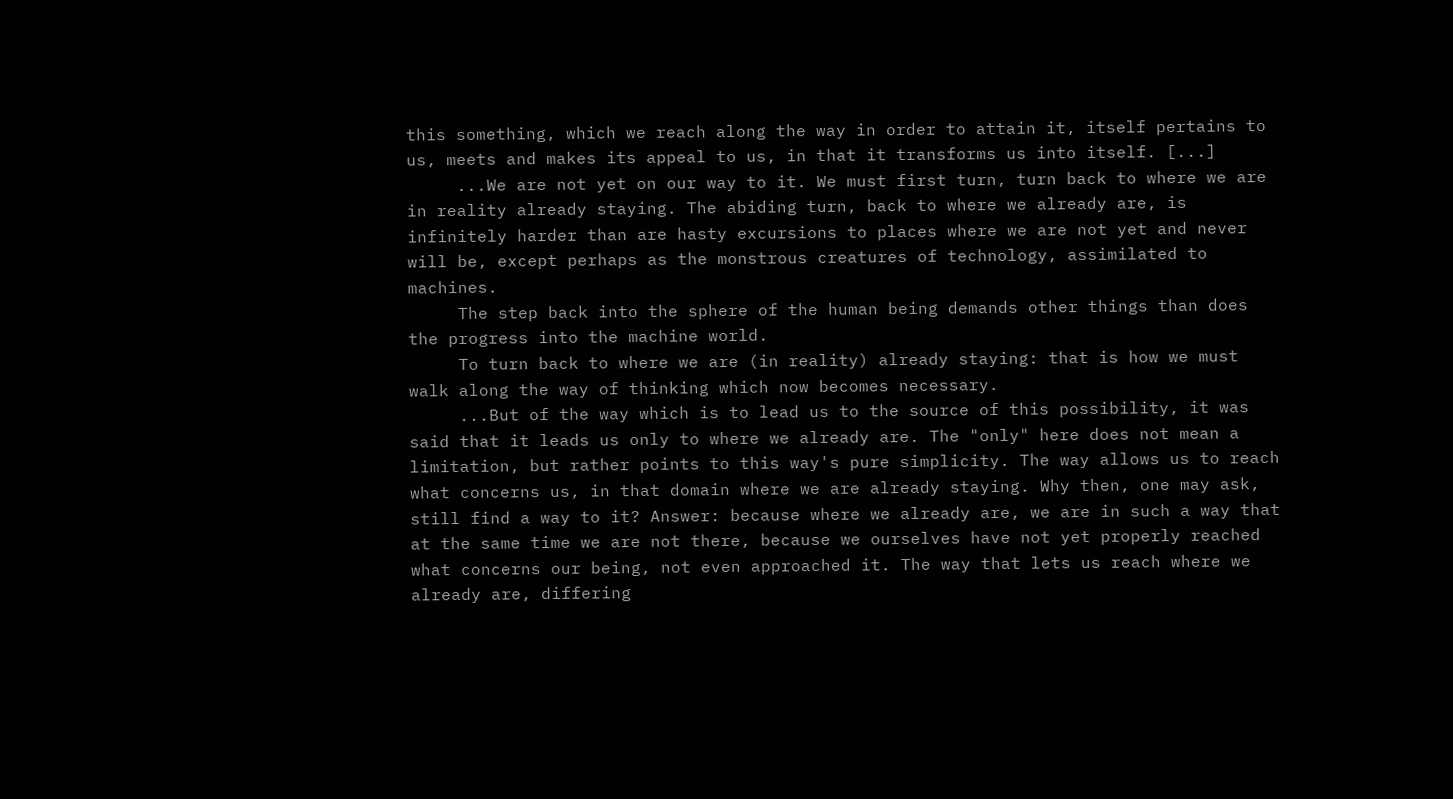this something, which we reach along the way in order to attain it, itself pertains to us, meets and makes its appeal to us, in that it transforms us into itself. [...]
     ...We are not yet on our way to it. We must first turn, turn back to where we are in reality already staying. The abiding turn, back to where we already are, is infinitely harder than are hasty excursions to places where we are not yet and never will be, except perhaps as the monstrous creatures of technology, assimilated to machines.
     The step back into the sphere of the human being demands other things than does the progress into the machine world.
     To turn back to where we are (in reality) already staying: that is how we must walk along the way of thinking which now becomes necessary.
     ...But of the way which is to lead us to the source of this possibility, it was said that it leads us only to where we already are. The "only" here does not mean a limitation, but rather points to this way's pure simplicity. The way allows us to reach what concerns us, in that domain where we are already staying. Why then, one may ask, still find a way to it? Answer: because where we already are, we are in such a way that at the same time we are not there, because we ourselves have not yet properly reached what concerns our being, not even approached it. The way that lets us reach where we already are, differing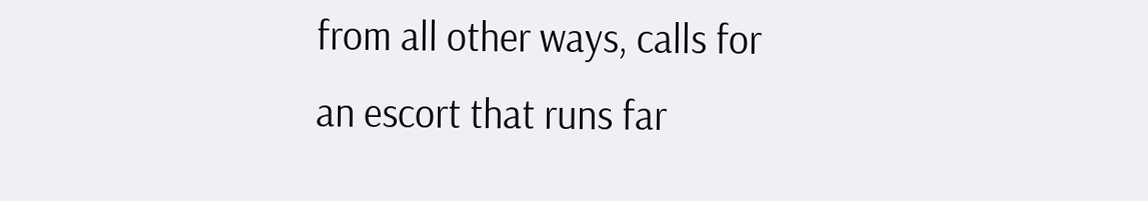from all other ways, calls for an escort that runs far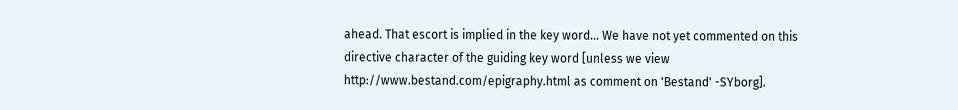ahead. That escort is implied in the key word... We have not yet commented on this directive character of the guiding key word [unless we view http://www.bestand.com/epigraphy.html as comment on 'Bestand' -SYborg].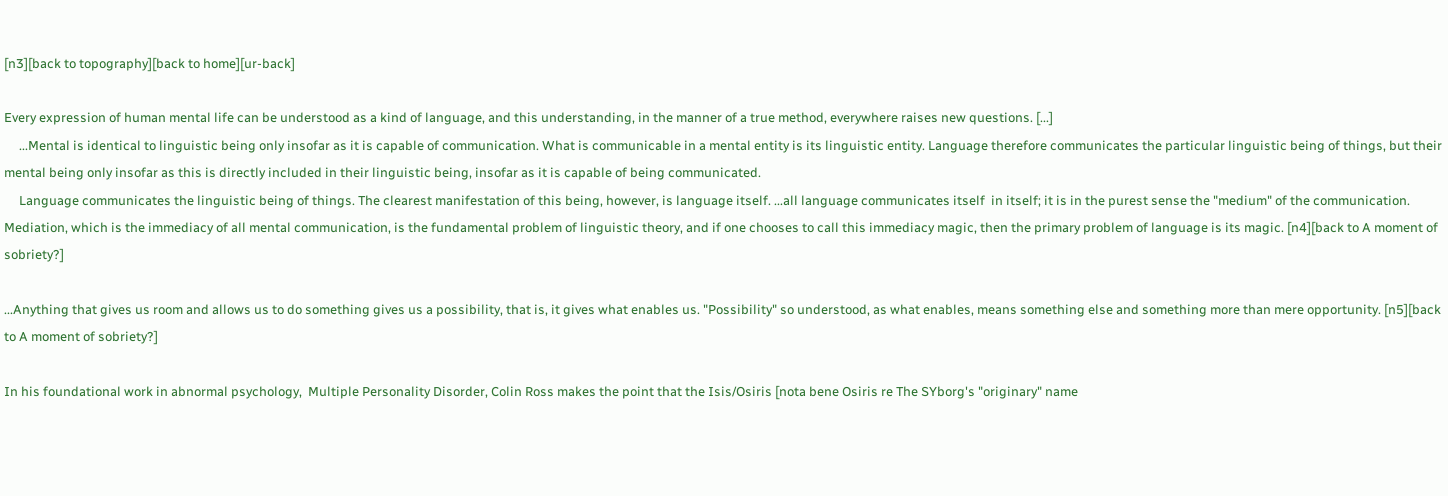[n3][back to topography][back to home][ur-back]

Every expression of human mental life can be understood as a kind of language, and this understanding, in the manner of a true method, everywhere raises new questions. [...]
     ...Mental is identical to linguistic being only insofar as it is capable of communication. What is communicable in a mental entity is its linguistic entity. Language therefore communicates the particular linguistic being of things, but their mental being only insofar as this is directly included in their linguistic being, insofar as it is capable of being communicated.
     Language communicates the linguistic being of things. The clearest manifestation of this being, however, is language itself. ...all language communicates itself  in itself; it is in the purest sense the "medium" of the communication. Mediation, which is the immediacy of all mental communication, is the fundamental problem of linguistic theory, and if one chooses to call this immediacy magic, then the primary problem of language is its magic. [n4][back to A moment of sobriety?]

...Anything that gives us room and allows us to do something gives us a possibility, that is, it gives what enables us. "Possibility" so understood, as what enables, means something else and something more than mere opportunity. [n5][back to A moment of sobriety?]

In his foundational work in abnormal psychology,  Multiple Personality Disorder, Colin Ross makes the point that the Isis/Osiris [nota bene Osiris re The SYborg's "originary" name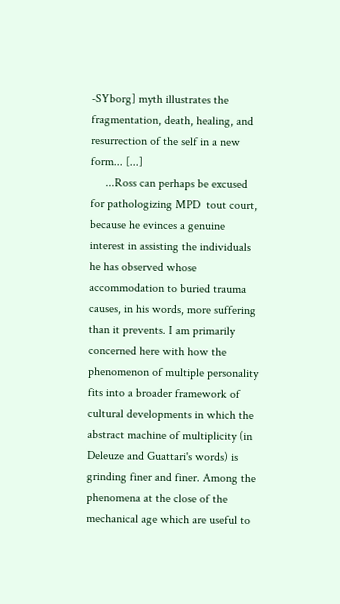-SYborg] myth illustrates the fragmentation, death, healing, and resurrection of the self in a new form... [...]
     ...Ross can perhaps be excused for pathologizing MPD  tout court, because he evinces a genuine interest in assisting the individuals he has observed whose accommodation to buried trauma causes, in his words, more suffering than it prevents. I am primarily concerned here with how the phenomenon of multiple personality fits into a broader framework of cultural developments in which the abstract machine of multiplicity (in Deleuze and Guattari's words) is grinding finer and finer. Among the phenomena at the close of the mechanical age which are useful to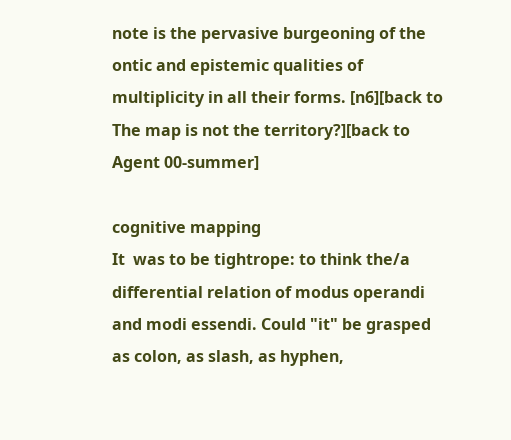note is the pervasive burgeoning of the ontic and epistemic qualities of multiplicity in all their forms. [n6][back to The map is not the territory?][back to Agent 00-summer]

cognitive mapping
It  was to be tightrope: to think the/a differential relation of modus operandi and modi essendi. Could "it" be grasped as colon, as slash, as hyphen,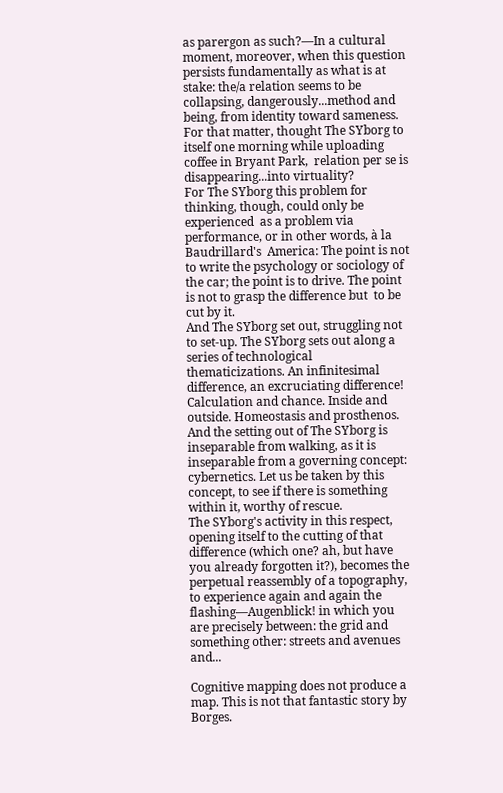as parergon as such?—In a cultural moment, moreover, when this question persists fundamentally as what is at stake: the/a relation seems to be collapsing, dangerously...method and being, from identity toward sameness. For that matter, thought The SYborg to itself one morning while uploading coffee in Bryant Park,  relation per se is disappearing...into virtuality?
For The SYborg this problem for thinking, though, could only be experienced  as a problem via performance, or in other words, à la Baudrillard's  America: The point is not to write the psychology or sociology of the car; the point is to drive. The point is not to grasp the difference but  to be cut by it.
And The SYborg set out, struggling not to set-up. The SYborg sets out along a series of technological thematicizations. An infinitesimal difference, an excruciating difference! Calculation and chance. Inside and outside. Homeostasis and prosthenos.  And the setting out of The SYborg is inseparable from walking, as it is inseparable from a governing concept: cybernetics. Let us be taken by this concept, to see if there is something within it, worthy of rescue.
The SYborg's activity in this respect, opening itself to the cutting of that difference (which one? ah, but have you already forgotten it?), becomes the perpetual reassembly of a topography, to experience again and again the flashing—Augenblick! in which you are precisely between: the grid and something other: streets and avenues and...

Cognitive mapping does not produce a map. This is not that fantastic story by Borges.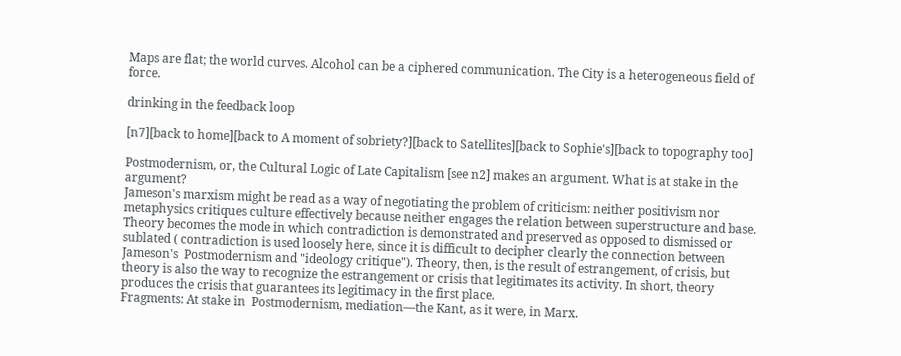Maps are flat; the world curves. Alcohol can be a ciphered communication. The City is a heterogeneous field of force.

drinking in the feedback loop

[n7][back to home][back to A moment of sobriety?][back to Satellites][back to Sophie's][back to topography too]

Postmodernism, or, the Cultural Logic of Late Capitalism [see n2] makes an argument. What is at stake in the argument?
Jameson's marxism might be read as a way of negotiating the problem of criticism: neither positivism nor metaphysics critiques culture effectively because neither engages the relation between superstructure and base. Theory becomes the mode in which contradiction is demonstrated and preserved as opposed to dismissed or sublated ( contradiction is used loosely here, since it is difficult to decipher clearly the connection between Jameson's  Postmodernism and "ideology critique"). Theory, then, is the result of estrangement, of crisis, but theory is also the way to recognize the estrangement or crisis that legitimates its activity. In short, theory  produces the crisis that guarantees its legitimacy in the first place.
Fragments: At stake in  Postmodernism, mediation—the Kant, as it were, in Marx.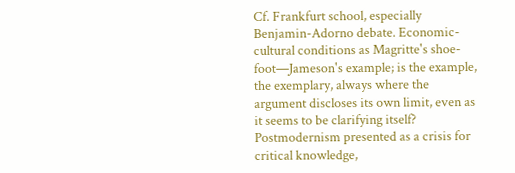Cf. Frankfurt school, especially Benjamin-Adorno debate. Economic-cultural conditions as Magritte's shoe-foot—Jameson's example; is the example, the exemplary, always where the argument discloses its own limit, even as it seems to be clarifying itself? Postmodernism presented as a crisis for critical knowledge,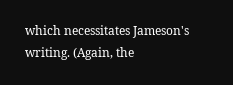which necessitates Jameson's writing. (Again, the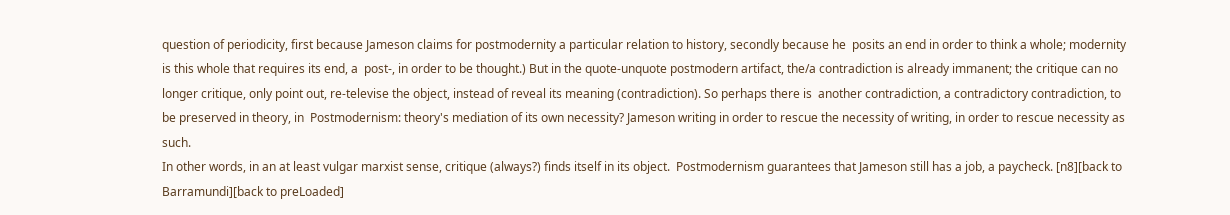question of periodicity, first because Jameson claims for postmodernity a particular relation to history, secondly because he  posits an end in order to think a whole; modernity  is this whole that requires its end, a  post-, in order to be thought.) But in the quote-unquote postmodern artifact, the/a contradiction is already immanent; the critique can no longer critique, only point out, re-televise the object, instead of reveal its meaning (contradiction). So perhaps there is  another contradiction, a contradictory contradiction, to be preserved in theory, in  Postmodernism: theory's mediation of its own necessity? Jameson writing in order to rescue the necessity of writing, in order to rescue necessity as such.
In other words, in an at least vulgar marxist sense, critique (always?) finds itself in its object.  Postmodernism guarantees that Jameson still has a job, a paycheck. [n8][back to Barramundi][back to preLoaded]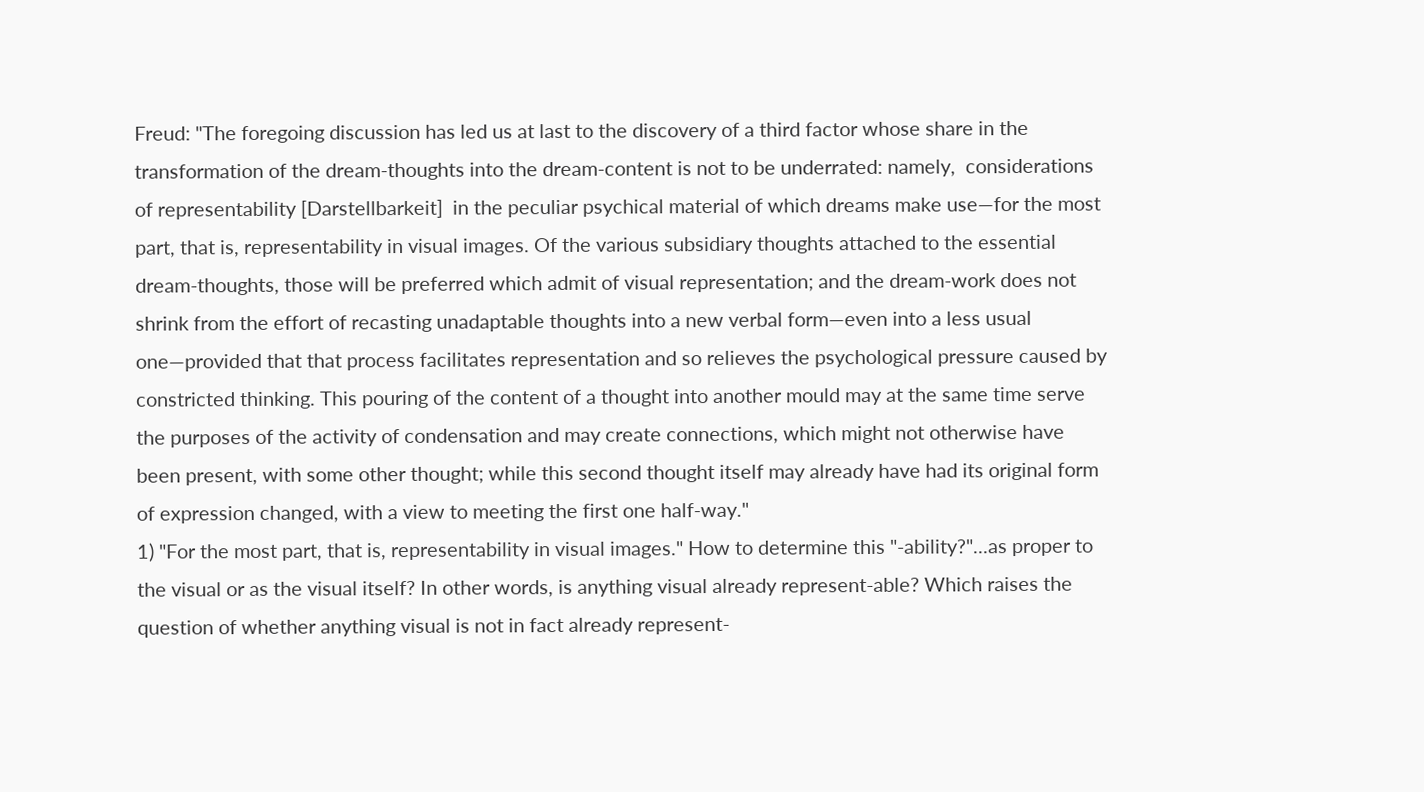Freud: "The foregoing discussion has led us at last to the discovery of a third factor whose share in the transformation of the dream-thoughts into the dream-content is not to be underrated: namely,  considerations of representability [Darstellbarkeit]  in the peculiar psychical material of which dreams make use—for the most part, that is, representability in visual images. Of the various subsidiary thoughts attached to the essential dream-thoughts, those will be preferred which admit of visual representation; and the dream-work does not shrink from the effort of recasting unadaptable thoughts into a new verbal form—even into a less usual one—provided that that process facilitates representation and so relieves the psychological pressure caused by constricted thinking. This pouring of the content of a thought into another mould may at the same time serve the purposes of the activity of condensation and may create connections, which might not otherwise have been present, with some other thought; while this second thought itself may already have had its original form of expression changed, with a view to meeting the first one half-way."
1) "For the most part, that is, representability in visual images." How to determine this "-ability?"...as proper to the visual or as the visual itself? In other words, is anything visual already represent-able? Which raises the question of whether anything visual is not in fact already represent-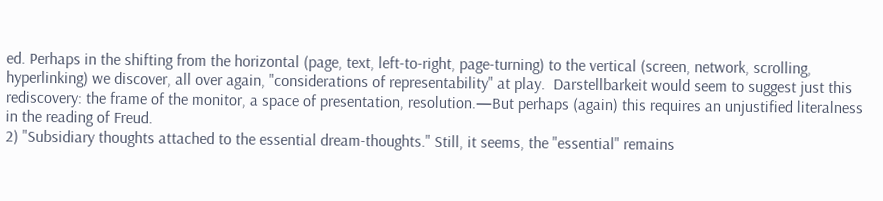ed. Perhaps in the shifting from the horizontal (page, text, left-to-right, page-turning) to the vertical (screen, network, scrolling, hyperlinking) we discover, all over again, "considerations of representability" at play.  Darstellbarkeit would seem to suggest just this rediscovery: the frame of the monitor, a space of presentation, resolution.—But perhaps (again) this requires an unjustified literalness in the reading of Freud.
2) "Subsidiary thoughts attached to the essential dream-thoughts." Still, it seems, the "essential" remains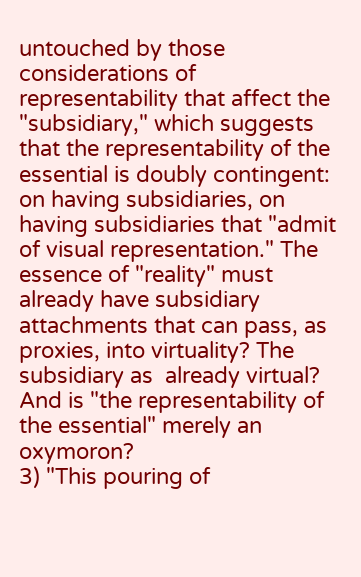untouched by those considerations of representability that affect the "subsidiary," which suggests that the representability of the essential is doubly contingent: on having subsidiaries, on having subsidiaries that "admit of visual representation." The essence of "reality" must already have subsidiary attachments that can pass, as proxies, into virtuality? The subsidiary as  already virtual? And is "the representability of the essential" merely an oxymoron?
3) "This pouring of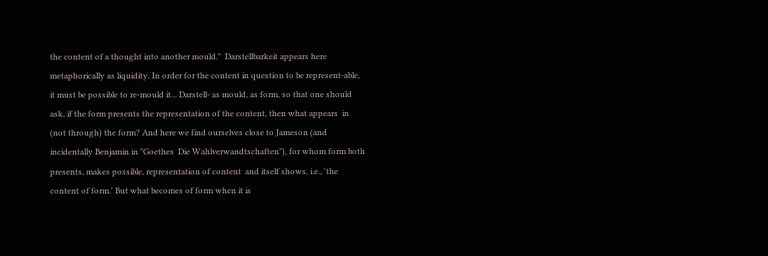the content of a thought into another mould."  Darstellbarkeit appears here metaphorically as liquidity. In order for the content in question to be represent-able, it must be possible to re-mould it... Darstell- as mould, as form, so that one should ask, if the form presents the representation of the content, then what appears  in (not through) the form? And here we find ourselves close to Jameson (and incidentally Benjamin in "Goethes  Die Wahlverwandtschaften"), for whom form both presents, makes possible, representation of content  and itself shows, i.e., 'the content of form.' But what becomes of form when it is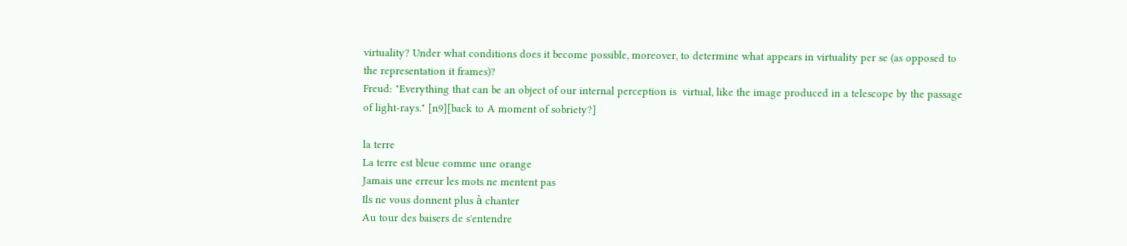virtuality? Under what conditions does it become possible, moreover, to determine what appears in virtuality per se (as opposed to the representation it frames)?
Freud: "Everything that can be an object of our internal perception is  virtual, like the image produced in a telescope by the passage of light-rays." [n9][back to A moment of sobriety?]

la terre
La terre est bleue comme une orange
Jamais une erreur les mots ne mentent pas
Ils ne vous donnent plus à chanter
Au tour des baisers de s'entendre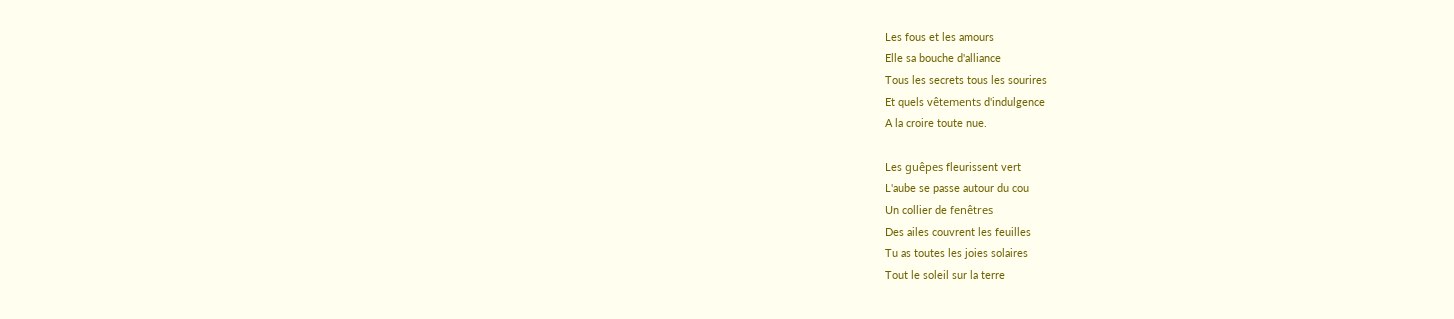Les fous et les amours
Elle sa bouche d'alliance
Tous les secrets tous les sourires
Et quels vêtements d'indulgence
A la croire toute nue.

Les guêpes fleurissent vert
L'aube se passe autour du cou
Un collier de fenêtres
Des ailes couvrent les feuilles
Tu as toutes les joies solaires
Tout le soleil sur la terre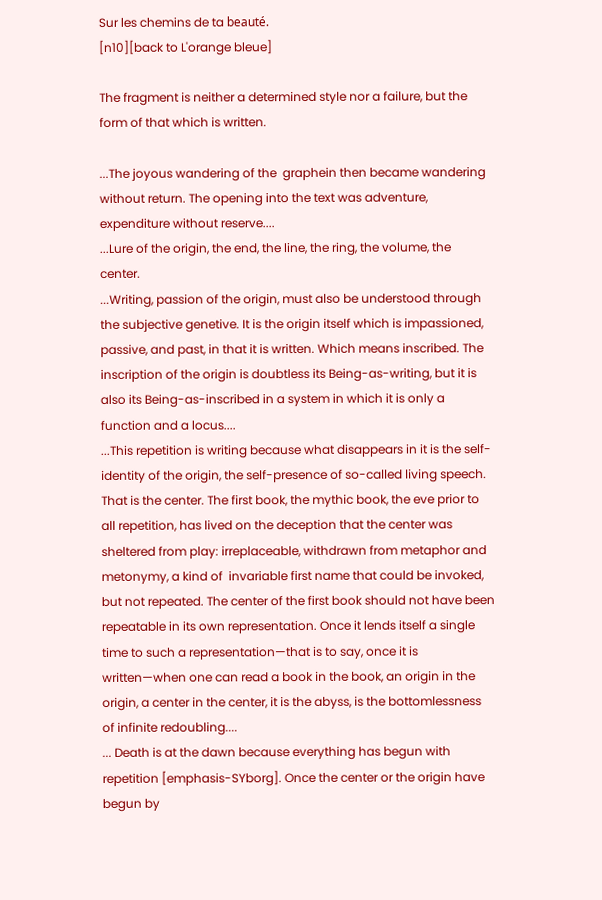Sur les chemins de ta beauté.
[n10][back to L'orange bleue]

The fragment is neither a determined style nor a failure, but the form of that which is written.

...The joyous wandering of the  graphein then became wandering without return. The opening into the text was adventure, expenditure without reserve....
...Lure of the origin, the end, the line, the ring, the volume, the center.
...Writing, passion of the origin, must also be understood through the subjective genetive. It is the origin itself which is impassioned, passive, and past, in that it is written. Which means inscribed. The inscription of the origin is doubtless its Being-as-writing, but it is also its Being-as-inscribed in a system in which it is only a function and a locus....
...This repetition is writing because what disappears in it is the self-identity of the origin, the self-presence of so-called living speech. That is the center. The first book, the mythic book, the eve prior to all repetition, has lived on the deception that the center was sheltered from play: irreplaceable, withdrawn from metaphor and metonymy, a kind of  invariable first name that could be invoked, but not repeated. The center of the first book should not have been repeatable in its own representation. Once it lends itself a single time to such a representation—that is to say, once it is written—when one can read a book in the book, an origin in the origin, a center in the center, it is the abyss, is the bottomlessness of infinite redoubling....
... Death is at the dawn because everything has begun with repetition [emphasis-SYborg]. Once the center or the origin have begun by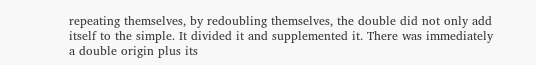repeating themselves, by redoubling themselves, the double did not only add itself to the simple. It divided it and supplemented it. There was immediately a double origin plus its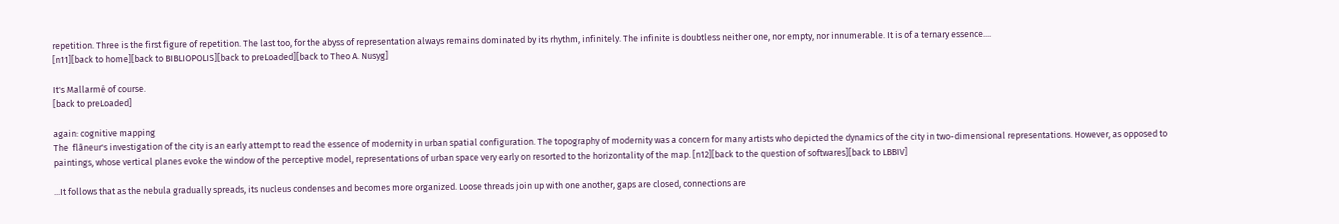repetition. Three is the first figure of repetition. The last too, for the abyss of representation always remains dominated by its rhythm, infinitely. The infinite is doubtless neither one, nor empty, nor innumerable. It is of a ternary essence....
[n11][back to home][back to BIBLIOPOLIS][back to preLoaded][back to Theo A. Nusyg]

It's Mallarmé of course.
[back to preLoaded]

again: cognitive mapping
The  flâneur's investigation of the city is an early attempt to read the essence of modernity in urban spatial configuration. The topography of modernity was a concern for many artists who depicted the dynamics of the city in two-dimensional representations. However, as opposed to paintings, whose vertical planes evoke the window of the perceptive model, representations of urban space very early on resorted to the horizontality of the map. [n12][back to the question of softwares][back to LBBIV]

...It follows that as the nebula gradually spreads, its nucleus condenses and becomes more organized. Loose threads join up with one another, gaps are closed, connections are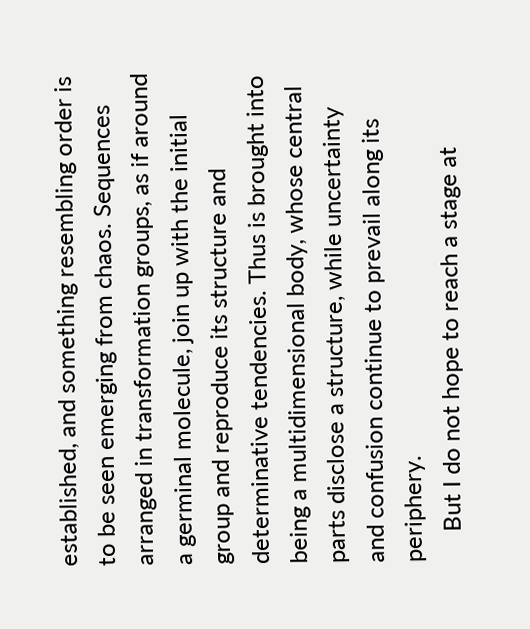established, and something resembling order is to be seen emerging from chaos. Sequences arranged in transformation groups, as if around a germinal molecule, join up with the initial group and reproduce its structure and determinative tendencies. Thus is brought into being a multidimensional body, whose central parts disclose a structure, while uncertainty and confusion continue to prevail along its periphery.
     But I do not hope to reach a stage at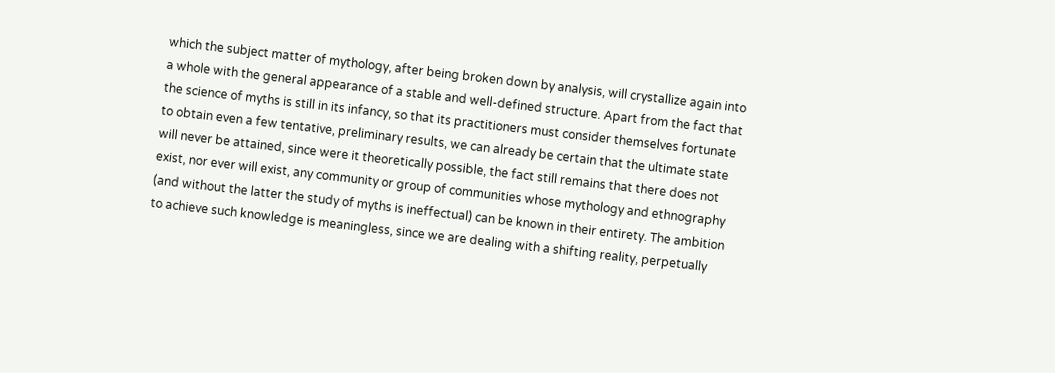which the subject matter of mythology, after being broken down by analysis, will crystallize again into a whole with the general appearance of a stable and well-defined structure. Apart from the fact that the science of myths is still in its infancy, so that its practitioners must consider themselves fortunate to obtain even a few tentative, preliminary results, we can already be certain that the ultimate state will never be attained, since were it theoretically possible, the fact still remains that there does not exist, nor ever will exist, any community or group of communities whose mythology and ethnography (and without the latter the study of myths is ineffectual) can be known in their entirety. The ambition to achieve such knowledge is meaningless, since we are dealing with a shifting reality, perpetually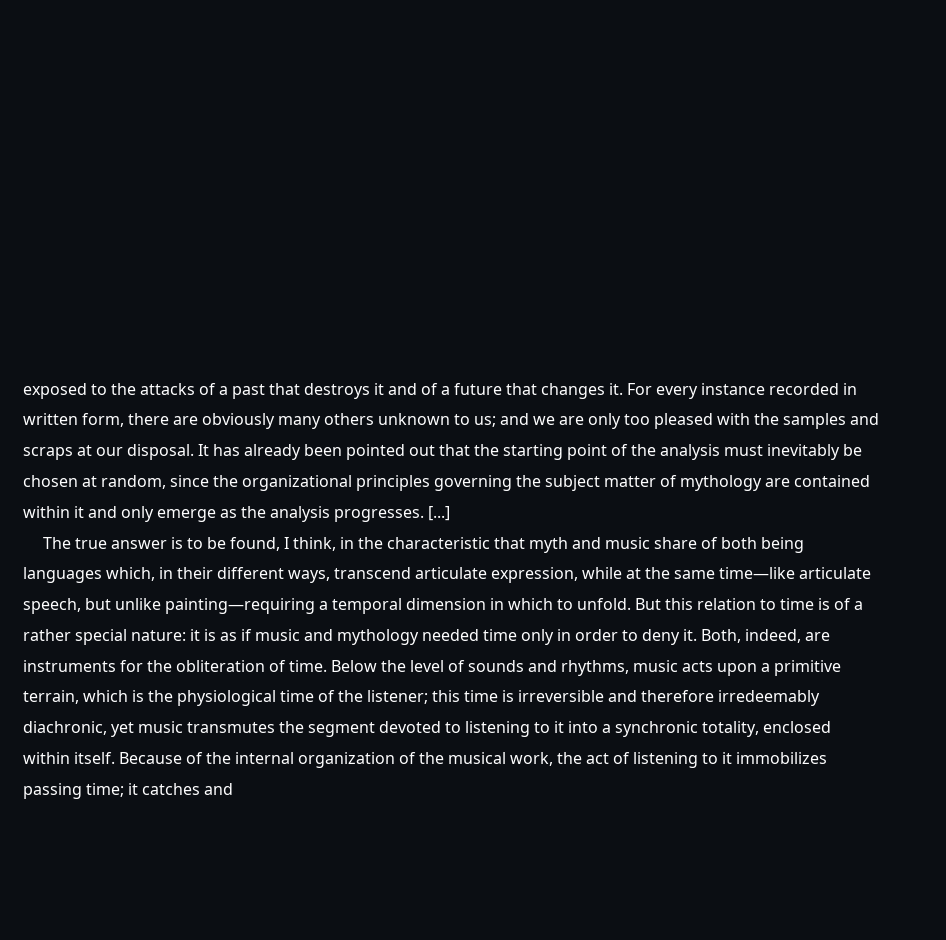exposed to the attacks of a past that destroys it and of a future that changes it. For every instance recorded in written form, there are obviously many others unknown to us; and we are only too pleased with the samples and scraps at our disposal. It has already been pointed out that the starting point of the analysis must inevitably be chosen at random, since the organizational principles governing the subject matter of mythology are contained within it and only emerge as the analysis progresses. [...]
     The true answer is to be found, I think, in the characteristic that myth and music share of both being languages which, in their different ways, transcend articulate expression, while at the same time—like articulate speech, but unlike painting—requiring a temporal dimension in which to unfold. But this relation to time is of a rather special nature: it is as if music and mythology needed time only in order to deny it. Both, indeed, are instruments for the obliteration of time. Below the level of sounds and rhythms, music acts upon a primitive terrain, which is the physiological time of the listener; this time is irreversible and therefore irredeemably diachronic, yet music transmutes the segment devoted to listening to it into a synchronic totality, enclosed within itself. Because of the internal organization of the musical work, the act of listening to it immobilizes passing time; it catches and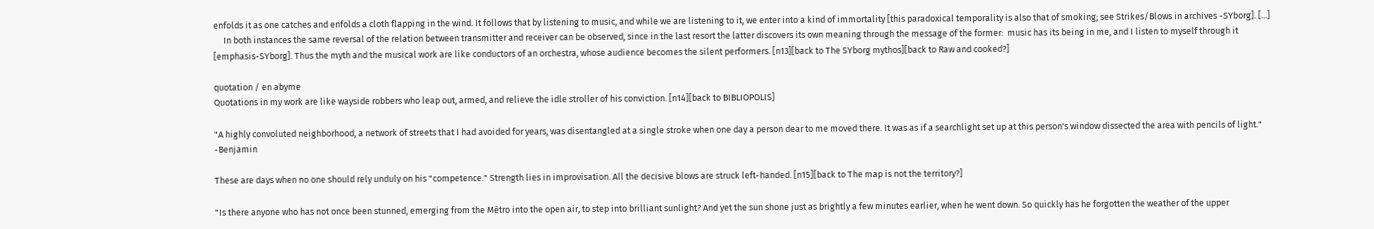enfolds it as one catches and enfolds a cloth flapping in the wind. It follows that by listening to music, and while we are listening to it, we enter into a kind of immortality [this paradoxical temporality is also that of smoking; see Strikes/Blows in archives -SYborg]. [...]
     In both instances the same reversal of the relation between transmitter and receiver can be observed, since in the last resort the latter discovers its own meaning through the message of the former:  music has its being in me, and I listen to myself through it [emphasis-SYborg]. Thus the myth and the musical work are like conductors of an orchestra, whose audience becomes the silent performers. [n13][back to The SYborg mythos][back to Raw and cooked?]

quotation / en abyme
Quotations in my work are like wayside robbers who leap out, armed, and relieve the idle stroller of his conviction. [n14][back to BIBLIOPOLIS]

"A highly convoluted neighborhood, a network of streets that I had avoided for years, was disentangled at a single stroke when one day a person dear to me moved there. It was as if a searchlight set up at this person's window dissected the area with pencils of light." -Benjamin

These are days when no one should rely unduly on his "competence." Strength lies in improvisation. All the decisive blows are struck left-handed. [n15][back to The map is not the territory?]

"Is there anyone who has not once been stunned, emerging from the Métro into the open air, to step into brilliant sunlight? And yet the sun shone just as brightly a few minutes earlier, when he went down. So quickly has he forgotten the weather of the upper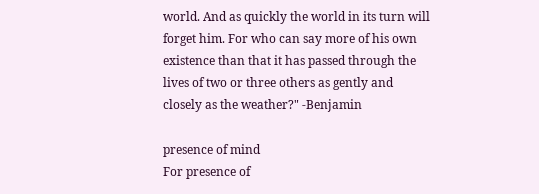world. And as quickly the world in its turn will forget him. For who can say more of his own existence than that it has passed through the lives of two or three others as gently and closely as the weather?" -Benjamin

presence of mind
For presence of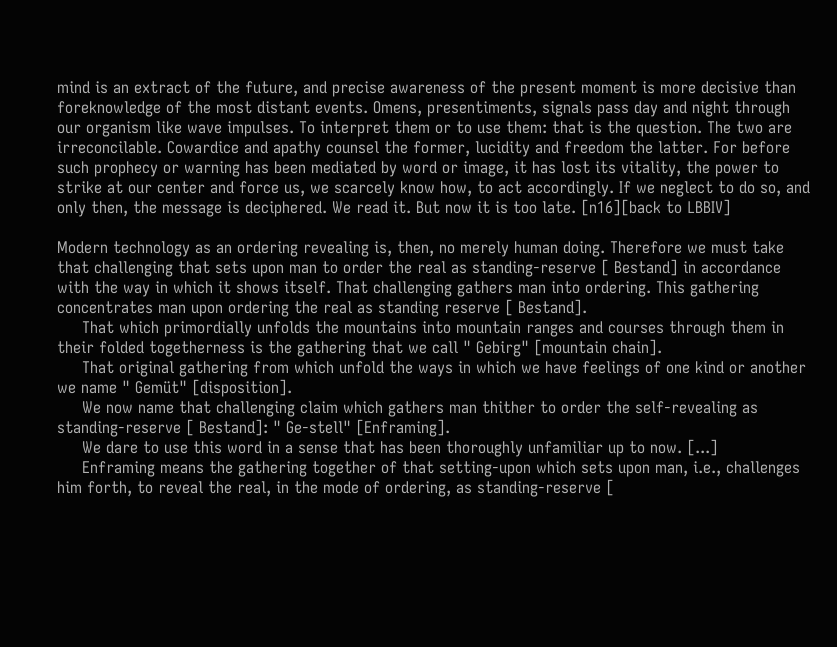mind is an extract of the future, and precise awareness of the present moment is more decisive than foreknowledge of the most distant events. Omens, presentiments, signals pass day and night through our organism like wave impulses. To interpret them or to use them: that is the question. The two are irreconcilable. Cowardice and apathy counsel the former, lucidity and freedom the latter. For before such prophecy or warning has been mediated by word or image, it has lost its vitality, the power to strike at our center and force us, we scarcely know how, to act accordingly. If we neglect to do so, and only then, the message is deciphered. We read it. But now it is too late. [n16][back to LBBIV]

Modern technology as an ordering revealing is, then, no merely human doing. Therefore we must take that challenging that sets upon man to order the real as standing-reserve [ Bestand] in accordance with the way in which it shows itself. That challenging gathers man into ordering. This gathering concentrates man upon ordering the real as standing reserve [ Bestand].
     That which primordially unfolds the mountains into mountain ranges and courses through them in their folded togetherness is the gathering that we call " Gebirg" [mountain chain].
     That original gathering from which unfold the ways in which we have feelings of one kind or another we name " Gemüt" [disposition].
     We now name that challenging claim which gathers man thither to order the self-revealing as standing-reserve [ Bestand]: " Ge-stell" [Enframing].
     We dare to use this word in a sense that has been thoroughly unfamiliar up to now. [...]
     Enframing means the gathering together of that setting-upon which sets upon man, i.e., challenges him forth, to reveal the real, in the mode of ordering, as standing-reserve [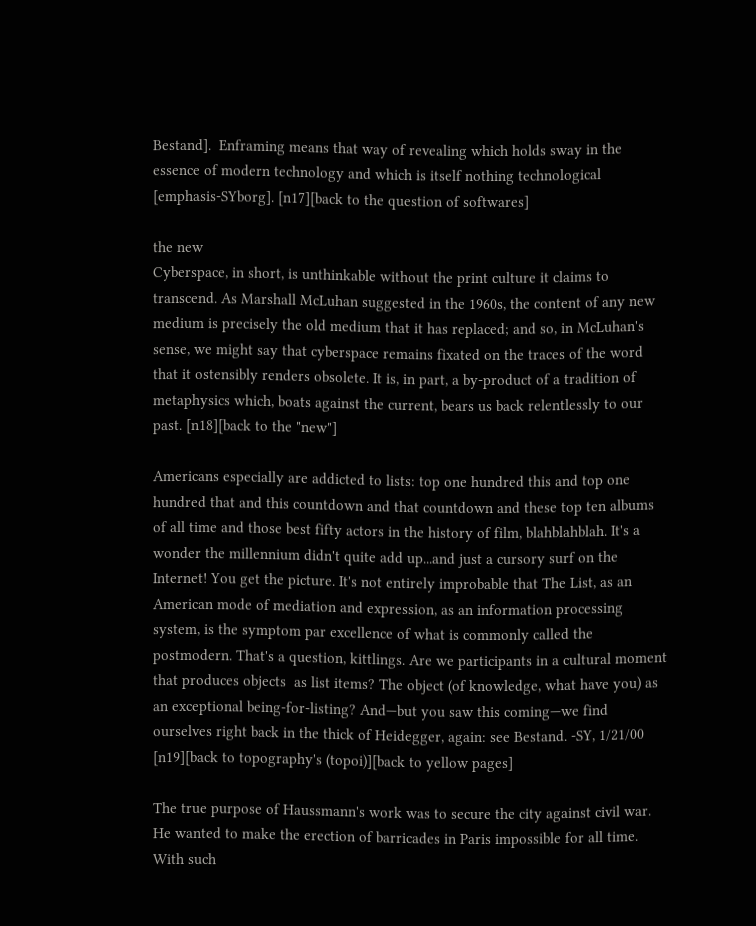Bestand].  Enframing means that way of revealing which holds sway in the essence of modern technology and which is itself nothing technological [emphasis-SYborg]. [n17][back to the question of softwares]

the new
Cyberspace, in short, is unthinkable without the print culture it claims to transcend. As Marshall McLuhan suggested in the 1960s, the content of any new medium is precisely the old medium that it has replaced; and so, in McLuhan's sense, we might say that cyberspace remains fixated on the traces of the word that it ostensibly renders obsolete. It is, in part, a by-product of a tradition of metaphysics which, boats against the current, bears us back relentlessly to our past. [n18][back to the "new"]

Americans especially are addicted to lists: top one hundred this and top one hundred that and this countdown and that countdown and these top ten albums of all time and those best fifty actors in the history of film, blahblahblah. It's a wonder the millennium didn't quite add up...and just a cursory surf on the Internet! You get the picture. It's not entirely improbable that The List, as an American mode of mediation and expression, as an information processing system, is the symptom par excellence of what is commonly called the postmodern. That's a question, kittlings. Are we participants in a cultural moment that produces objects  as list items? The object (of knowledge, what have you) as an exceptional being-for-listing? And—but you saw this coming—we find ourselves right back in the thick of Heidegger, again: see Bestand. -SY, 1/21/00 [n19][back to topography's (topoi)][back to yellow pages]

The true purpose of Haussmann's work was to secure the city against civil war. He wanted to make the erection of barricades in Paris impossible for all time. With such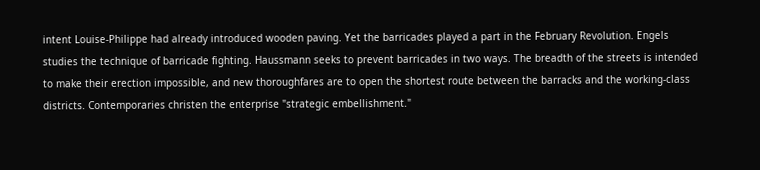intent Louise-Philippe had already introduced wooden paving. Yet the barricades played a part in the February Revolution. Engels studies the technique of barricade fighting. Haussmann seeks to prevent barricades in two ways. The breadth of the streets is intended to make their erection impossible, and new thoroughfares are to open the shortest route between the barracks and the working-class districts. Contemporaries christen the enterprise "strategic embellishment."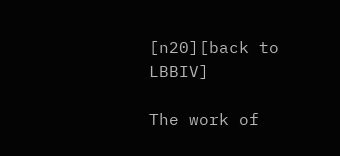[n20][back to LBBIV]

The work of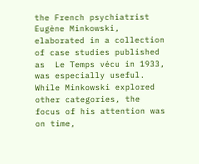the French psychiatrist Eugène Minkowski, elaborated in a collection of case studies published as  Le Temps vécu in 1933, was especially useful. While Minkowski explored other categories, the focus of his attention was on time,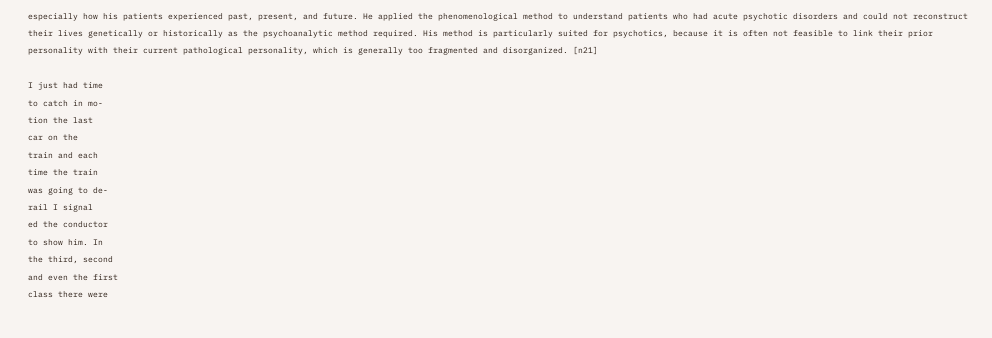especially how his patients experienced past, present, and future. He applied the phenomenological method to understand patients who had acute psychotic disorders and could not reconstruct their lives genetically or historically as the psychoanalytic method required. His method is particularly suited for psychotics, because it is often not feasible to link their prior personality with their current pathological personality, which is generally too fragmented and disorganized. [n21]

I just had time
to catch in mo-
tion the last
car on the
train and each
time the train
was going to de-
rail I signal
ed the conductor
to show him. In
the third, second
and even the first
class there were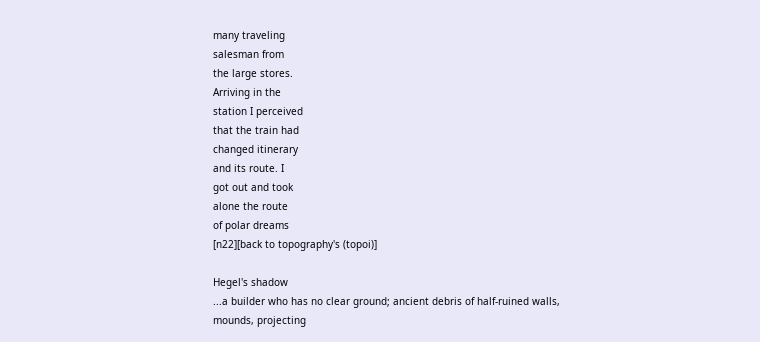many traveling
salesman from
the large stores.
Arriving in the
station I perceived
that the train had
changed itinerary
and its route. I
got out and took
alone the route
of polar dreams
[n22][back to topography's (topoi)]

Hegel's shadow
...a builder who has no clear ground; ancient debris of half-ruined walls, mounds, projecting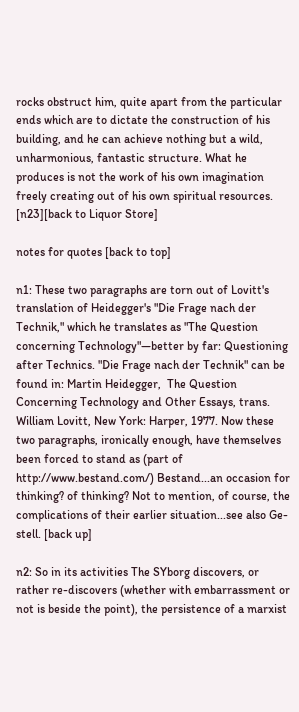rocks obstruct him, quite apart from the particular ends which are to dictate the construction of his building, and he can achieve nothing but a wild, unharmonious, fantastic structure. What he produces is not the work of his own imagination freely creating out of his own spiritual resources. [n23][back to Liquor Store]

notes for quotes [back to top]

n1: These two paragraphs are torn out of Lovitt's translation of Heidegger's "Die Frage nach der Technik," which he translates as "The Question concerning Technology"—better by far: Questioning after Technics. "Die Frage nach der Technik" can be found in: Martin Heidegger,  The Question Concerning Technology and Other Essays, trans. William Lovitt, New York: Harper, 1977. Now these two paragraphs, ironically enough, have themselves been forced to stand as (part of http://www.bestand.com/) Bestand...an occasion for thinking? of thinking? Not to mention, of course, the complications of their earlier situation...see also Ge-stell. [back up]

n2: So in its activities The SYborg discovers, or rather re-discovers (whether with embarrassment or not is beside the point), the persistence of a marxist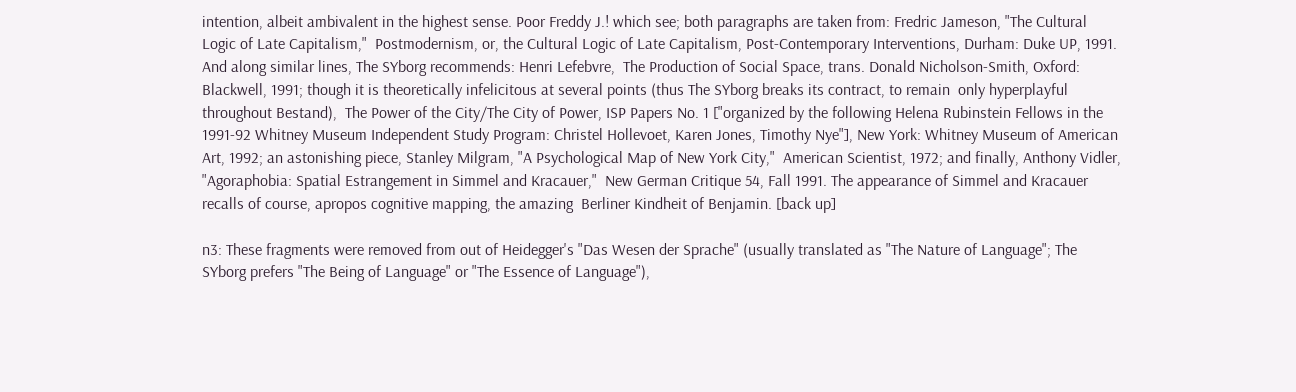intention, albeit ambivalent in the highest sense. Poor Freddy J.! which see; both paragraphs are taken from: Fredric Jameson, "The Cultural Logic of Late Capitalism,"  Postmodernism, or, the Cultural Logic of Late Capitalism, Post-Contemporary Interventions, Durham: Duke UP, 1991. And along similar lines, The SYborg recommends: Henri Lefebvre,  The Production of Social Space, trans. Donald Nicholson-Smith, Oxford: Blackwell, 1991; though it is theoretically infelicitous at several points (thus The SYborg breaks its contract, to remain  only hyperplayful throughout Bestand),  The Power of the City/The City of Power, ISP Papers No. 1 ["organized by the following Helena Rubinstein Fellows in the 1991-92 Whitney Museum Independent Study Program: Christel Hollevoet, Karen Jones, Timothy Nye"], New York: Whitney Museum of American Art, 1992; an astonishing piece, Stanley Milgram, "A Psychological Map of New York City,"  American Scientist, 1972; and finally, Anthony Vidler, "Agoraphobia: Spatial Estrangement in Simmel and Kracauer,"  New German Critique 54, Fall 1991. The appearance of Simmel and Kracauer recalls of course, apropos cognitive mapping, the amazing  Berliner Kindheit of Benjamin. [back up]

n3: These fragments were removed from out of Heidegger's "Das Wesen der Sprache" (usually translated as "The Nature of Language"; The SYborg prefers "The Being of Language" or "The Essence of Language"),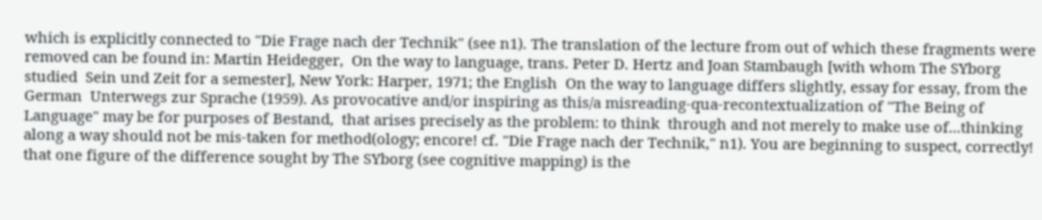which is explicitly connected to "Die Frage nach der Technik" (see n1). The translation of the lecture from out of which these fragments were removed can be found in: Martin Heidegger,  On the way to language, trans. Peter D. Hertz and Joan Stambaugh [with whom The SYborg studied  Sein und Zeit for a semester], New York: Harper, 1971; the English  On the way to language differs slightly, essay for essay, from the German  Unterwegs zur Sprache (1959). As provocative and/or inspiring as this/a misreading-qua-recontextualization of "The Being of Language" may be for purposes of Bestand,  that arises precisely as the problem: to think  through and not merely to make use of...thinking along a way should not be mis-taken for method(ology; encore! cf. "Die Frage nach der Technik," n1). You are beginning to suspect, correctly! that one figure of the difference sought by The SYborg (see cognitive mapping) is the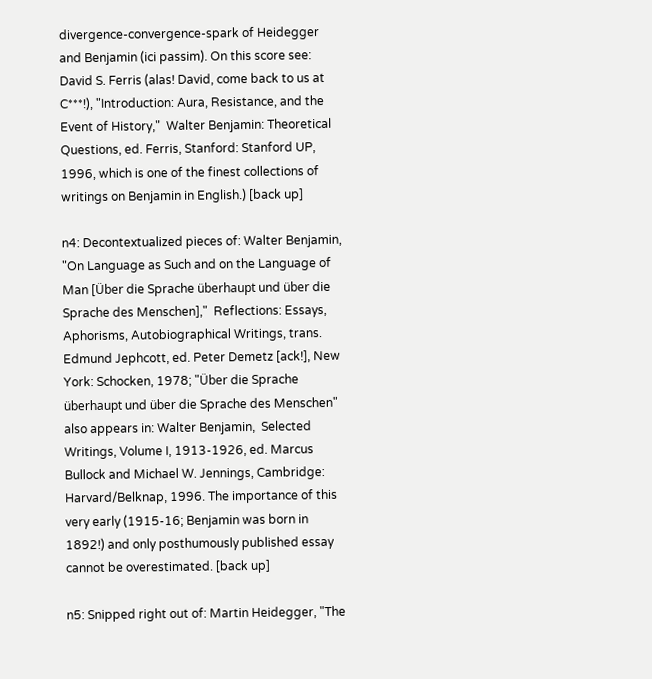divergence-convergence-spark of Heidegger and Benjamin (ici passim). On this score see: David S. Ferris (alas! David, come back to us at C***!), "Introduction: Aura, Resistance, and the Event of History,"  Walter Benjamin: Theoretical Questions, ed. Ferris, Stanford: Stanford UP, 1996, which is one of the finest collections of writings on Benjamin in English.) [back up]

n4: Decontextualized pieces of: Walter Benjamin, "On Language as Such and on the Language of Man [Über die Sprache überhaupt und über die Sprache des Menschen],"  Reflections: Essays, Aphorisms, Autobiographical Writings, trans. Edmund Jephcott, ed. Peter Demetz [ack!], New York: Schocken, 1978; "Über die Sprache überhaupt und über die Sprache des Menschen" also appears in: Walter Benjamin,  Selected Writings, Volume I, 1913-1926, ed. Marcus Bullock and Michael W. Jennings, Cambridge: Harvard/Belknap, 1996. The importance of this very early (1915-16; Benjamin was born in 1892!) and only posthumously published essay cannot be overestimated. [back up]

n5: Snipped right out of: Martin Heidegger, "The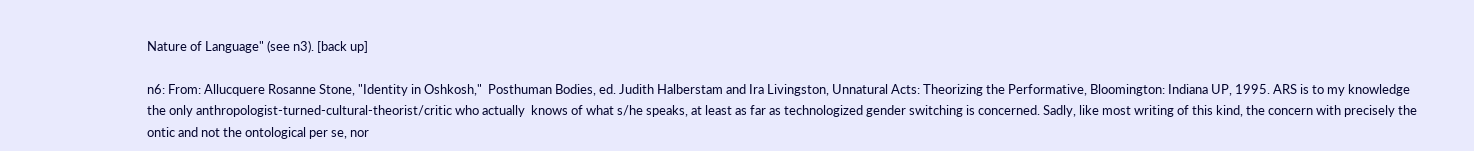Nature of Language" (see n3). [back up]

n6: From: Allucquere Rosanne Stone, "Identity in Oshkosh,"  Posthuman Bodies, ed. Judith Halberstam and Ira Livingston, Unnatural Acts: Theorizing the Performative, Bloomington: Indiana UP, 1995. ARS is to my knowledge the only anthropologist-turned-cultural-theorist/critic who actually  knows of what s/he speaks, at least as far as technologized gender switching is concerned. Sadly, like most writing of this kind, the concern with precisely the ontic and not the ontological per se, nor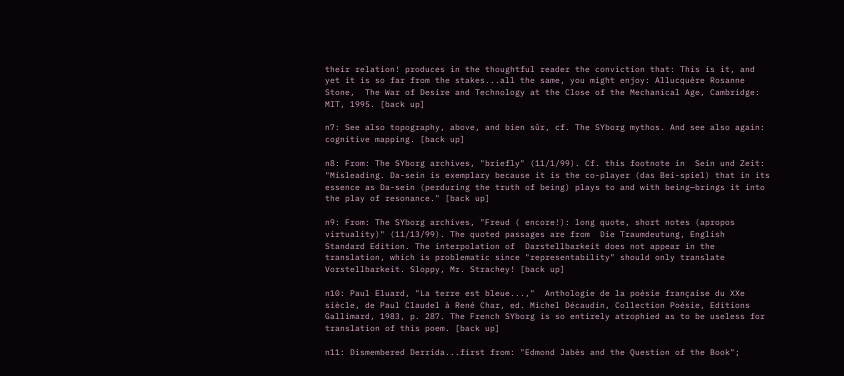their relation! produces in the thoughtful reader the conviction that: This is it, and yet it is so far from the stakes...all the same, you might enjoy: Allucquère Rosanne Stone,  The War of Desire and Technology at the Close of the Mechanical Age, Cambridge: MIT, 1995. [back up]

n7: See also topography, above, and bien sûr, cf. The SYborg mythos. And see also again: cognitive mapping. [back up]

n8: From: The SYborg archives, "briefly" (11/1/99). Cf. this footnote in  Sein und Zeit: "Misleading. Da-sein is exemplary because it is the co-player (das Bei-spiel) that in its essence as Da-sein (perduring the truth of being) plays to and with being—brings it into the play of resonance." [back up]

n9: From: The SYborg archives, "Freud ( encore!): long quote, short notes (apropos virtuality)" (11/13/99). The quoted passages are from  Die Traumdeutung, English  Standard Edition. The interpolation of  Darstellbarkeit does not appear in the translation, which is problematic since "representability" should only translate  Vorstellbarkeit. Sloppy, Mr. Strachey! [back up]

n10: Paul Eluard, "La terre est bleue...,"  Anthologie de la poésie française du XXe siècle, de Paul Claudel à René Char, ed. Michel Décaudin, Collection Poésie, Editions Gallimard, 1983, p. 287. The French SYborg is so entirely atrophied as to be useless for translation of this poem. [back up]

n11: Dismembered Derrida...first from: "Edmond Jabès and the Question of the Book";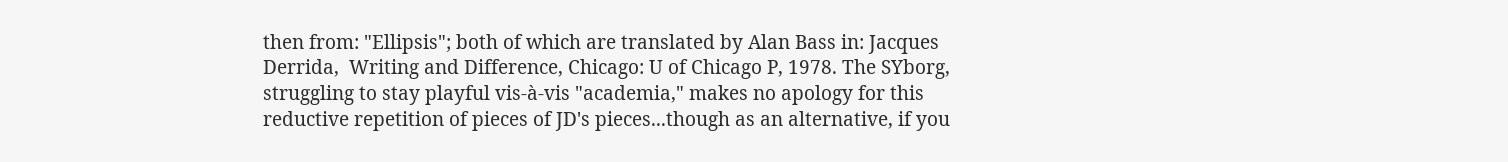then from: "Ellipsis"; both of which are translated by Alan Bass in: Jacques Derrida,  Writing and Difference, Chicago: U of Chicago P, 1978. The SYborg, struggling to stay playful vis-à-vis "academia," makes no apology for this reductive repetition of pieces of JD's pieces...though as an alternative, if you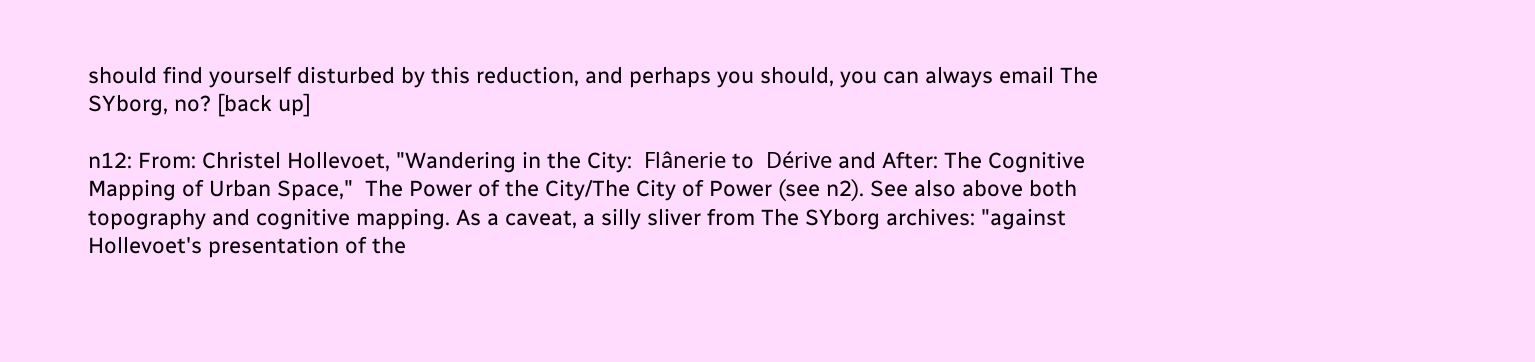should find yourself disturbed by this reduction, and perhaps you should, you can always email The SYborg, no? [back up]

n12: From: Christel Hollevoet, "Wandering in the City:  Flânerie to  Dérive and After: The Cognitive Mapping of Urban Space,"  The Power of the City/The City of Power (see n2). See also above both topography and cognitive mapping. As a caveat, a silly sliver from The SYborg archives: "against Hollevoet's presentation of the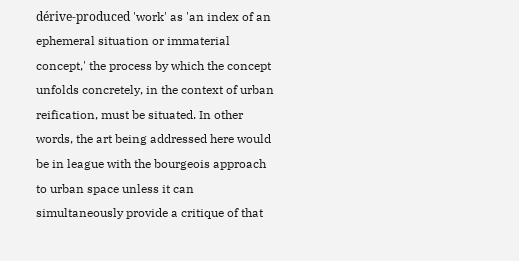dérive-produced 'work' as 'an index of an ephemeral situation or immaterial concept,' the process by which the concept unfolds concretely, in the context of urban reification, must be situated. In other words, the art being addressed here would be in league with the bourgeois approach to urban space unless it can simultaneously provide a critique of that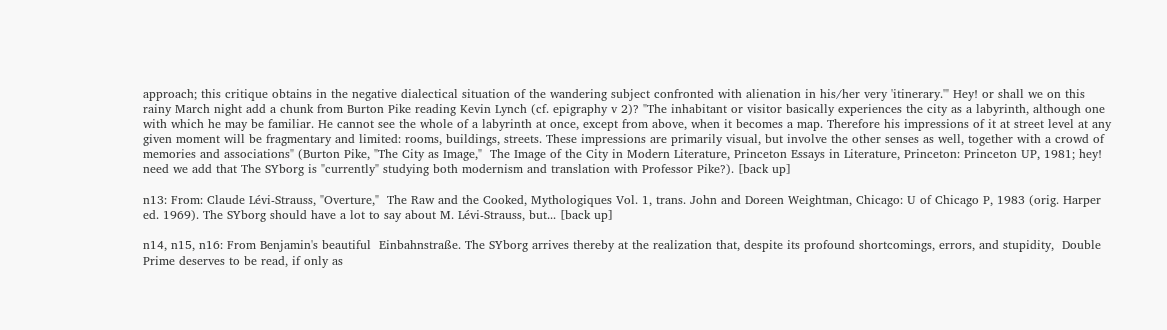approach; this critique obtains in the negative dialectical situation of the wandering subject confronted with alienation in his/her very 'itinerary.'" Hey! or shall we on this rainy March night add a chunk from Burton Pike reading Kevin Lynch (cf. epigraphy v 2)? "The inhabitant or visitor basically experiences the city as a labyrinth, although one with which he may be familiar. He cannot see the whole of a labyrinth at once, except from above, when it becomes a map. Therefore his impressions of it at street level at any given moment will be fragmentary and limited: rooms, buildings, streets. These impressions are primarily visual, but involve the other senses as well, together with a crowd of memories and associations" (Burton Pike, "The City as Image,"  The Image of the City in Modern Literature, Princeton Essays in Literature, Princeton: Princeton UP, 1981; hey! need we add that The SYborg is "currently" studying both modernism and translation with Professor Pike?). [back up]

n13: From: Claude Lévi-Strauss, "Overture,"  The Raw and the Cooked, Mythologiques Vol. 1, trans. John and Doreen Weightman, Chicago: U of Chicago P, 1983 (orig. Harper ed. 1969). The SYborg should have a lot to say about M. Lévi-Strauss, but... [back up]

n14, n15, n16: From Benjamin's beautiful  Einbahnstraße. The SYborg arrives thereby at the realization that, despite its profound shortcomings, errors, and stupidity,  Double Prime deserves to be read, if only as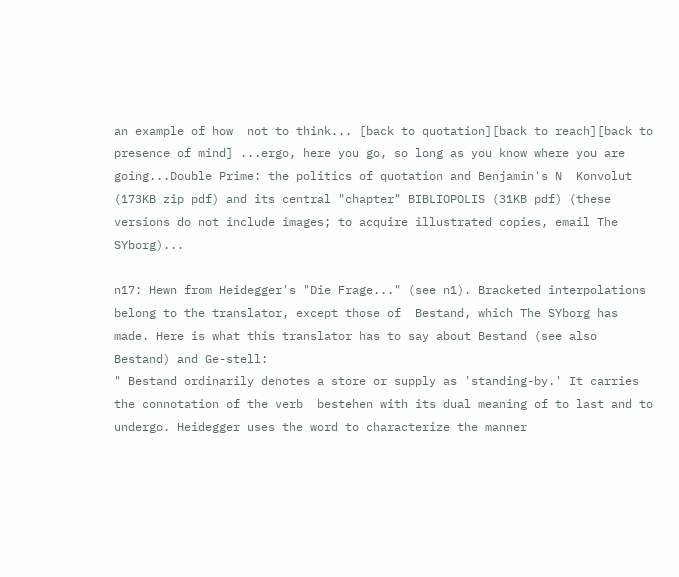an example of how  not to think... [back to quotation][back to reach][back to presence of mind] ...ergo, here you go, so long as you know where you are going...Double Prime: the politics of quotation and Benjamin's N  Konvolut (173KB zip pdf) and its central "chapter" BIBLIOPOLIS (31KB pdf) (these versions do not include images; to acquire illustrated copies, email The SYborg)...

n17: Hewn from Heidegger's "Die Frage..." (see n1). Bracketed interpolations belong to the translator, except those of  Bestand, which The SYborg has made. Here is what this translator has to say about Bestand (see also Bestand) and Ge-stell:
" Bestand ordinarily denotes a store or supply as 'standing-by.' It carries the connotation of the verb  bestehen with its dual meaning of to last and to undergo. Heidegger uses the word to characterize the manner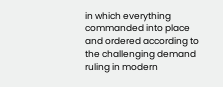in which everything commanded into place and ordered according to the challenging demand ruling in modern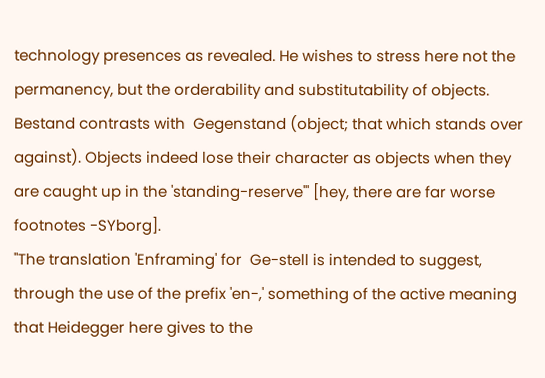technology presences as revealed. He wishes to stress here not the permanency, but the orderability and substitutability of objects.  Bestand contrasts with  Gegenstand (object; that which stands over against). Objects indeed lose their character as objects when they are caught up in the 'standing-reserve'" [hey, there are far worse footnotes -SYborg].
"The translation 'Enframing' for  Ge-stell is intended to suggest, through the use of the prefix 'en-,' something of the active meaning that Heidegger here gives to the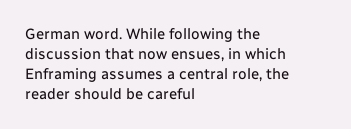German word. While following the discussion that now ensues, in which Enframing assumes a central role, the reader should be careful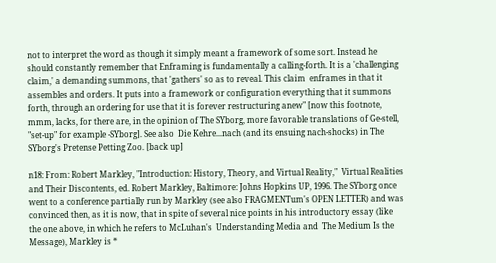not to interpret the word as though it simply meant a framework of some sort. Instead he should constantly remember that Enframing is fundamentally a calling-forth. It is a 'challenging claim,' a demanding summons, that 'gathers' so as to reveal. This claim  enframes in that it assembles and orders. It puts into a framework or configuration everything that it summons forth, through an ordering for use that it is forever restructuring anew" [now this footnote, mmm, lacks, for there are, in the opinion of The SYborg, more favorable translations of Ge-stell, "set-up" for example -SYborg]. See also  Die Kehre...nach (and its ensuing nach-shocks) in The SYborg's Pretense Petting Zoo. [back up]

n18: From: Robert Markley, "Introduction: History, Theory, and Virtual Reality,"  Virtual Realities and Their Discontents, ed. Robert Markley, Baltimore: Johns Hopkins UP, 1996. The SYborg once went to a conference partially run by Markley (see also FRAGMENTum's OPEN LETTER) and was convinced then, as it is now, that in spite of several nice points in his introductory essay (like the one above, in which he refers to McLuhan's  Understanding Media and  The Medium Is the Message), Markley is *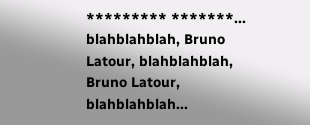********* *******... blahblahblah, Bruno Latour, blahblahblah, Bruno Latour, blahblahblah...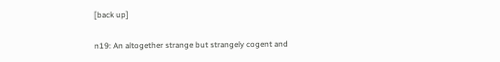[back up]

n19: An altogether strange but strangely cogent and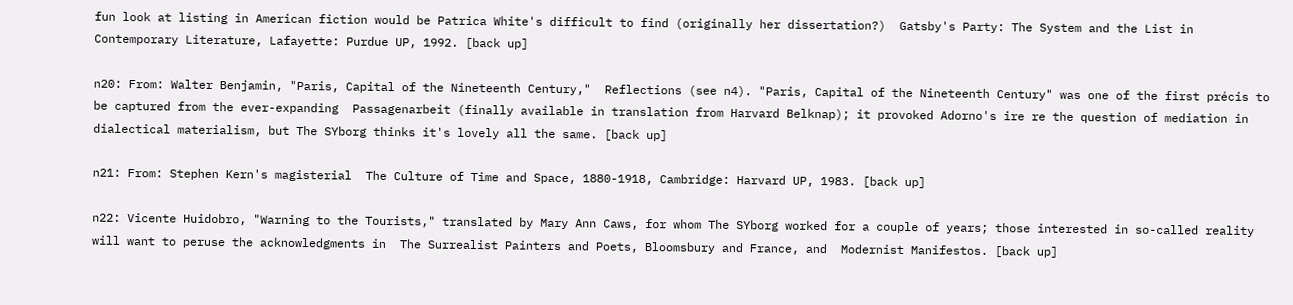fun look at listing in American fiction would be Patrica White's difficult to find (originally her dissertation?)  Gatsby's Party: The System and the List in Contemporary Literature, Lafayette: Purdue UP, 1992. [back up]

n20: From: Walter Benjamin, "Paris, Capital of the Nineteenth Century,"  Reflections (see n4). "Paris, Capital of the Nineteenth Century" was one of the first précis to be captured from the ever-expanding  Passagenarbeit (finally available in translation from Harvard Belknap); it provoked Adorno's ire re the question of mediation in dialectical materialism, but The SYborg thinks it's lovely all the same. [back up]

n21: From: Stephen Kern's magisterial  The Culture of Time and Space, 1880-1918, Cambridge: Harvard UP, 1983. [back up]

n22: Vicente Huidobro, "Warning to the Tourists," translated by Mary Ann Caws, for whom The SYborg worked for a couple of years; those interested in so-called reality will want to peruse the acknowledgments in  The Surrealist Painters and Poets, Bloomsbury and France, and  Modernist Manifestos. [back up]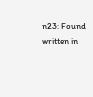n23: Found written in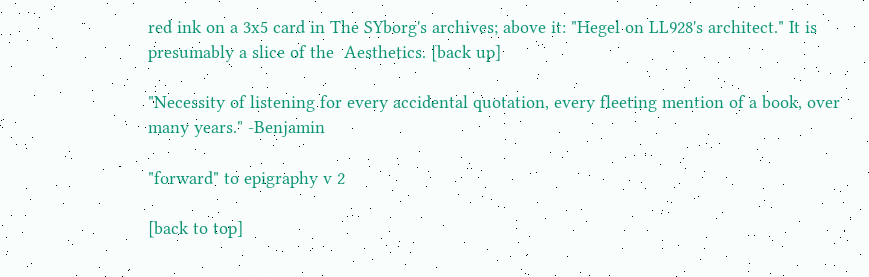red ink on a 3x5 card in The SYborg's archives; above it: "Hegel on LL928's architect." It is presumably a slice of the  Aesthetics. [back up]

"Necessity of listening for every accidental quotation, every fleeting mention of a book, over many years." -Benjamin

"forward" to epigraphy v 2

[back to top]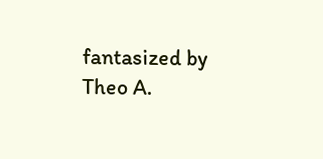fantasized by Theo A.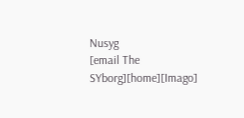Nusyg
[email The SYborg][home][Imago]